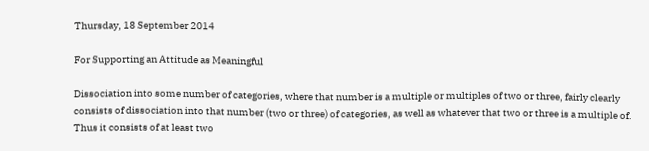Thursday, 18 September 2014

For Supporting an Attitude as Meaningful

Dissociation into some number of categories, where that number is a multiple or multiples of two or three, fairly clearly consists of dissociation into that number (two or three) of categories, as well as whatever that two or three is a multiple of. Thus it consists of at least two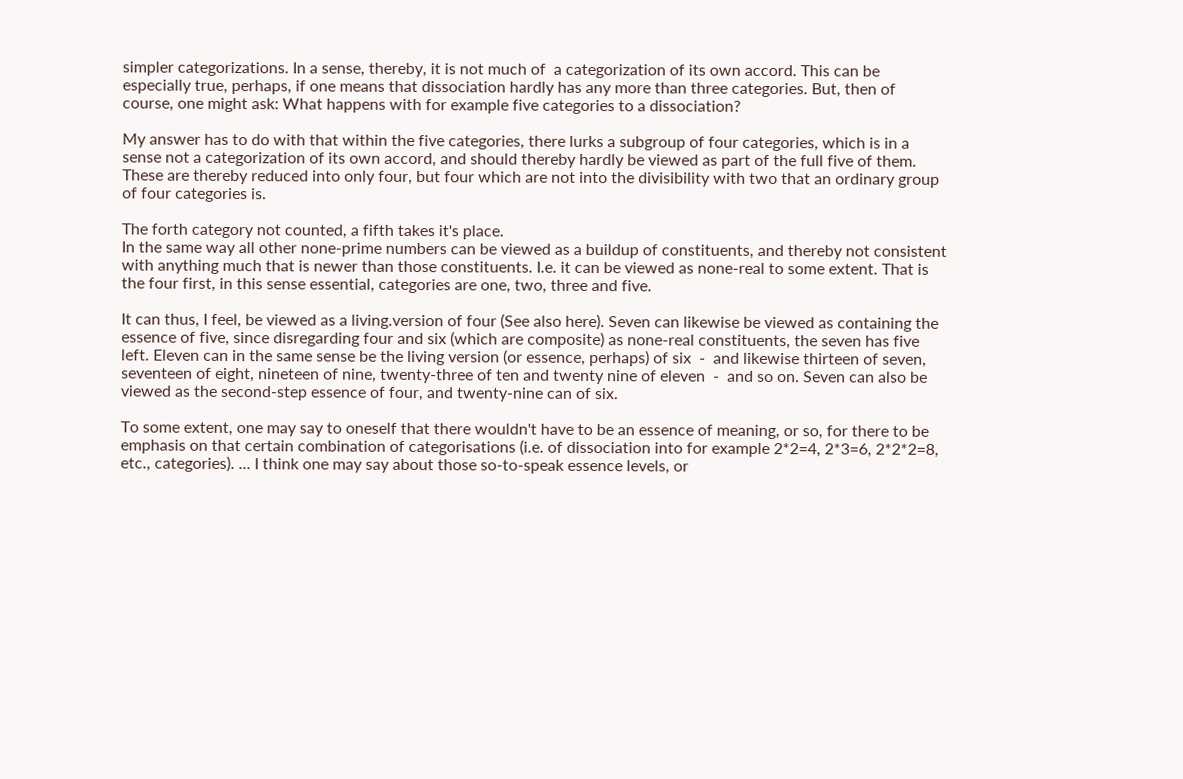simpler categorizations. In a sense, thereby, it is not much of  a categorization of its own accord. This can be especially true, perhaps, if one means that dissociation hardly has any more than three categories. But, then of course, one might ask: What happens with for example five categories to a dissociation?

My answer has to do with that within the five categories, there lurks a subgroup of four categories, which is in a sense not a categorization of its own accord, and should thereby hardly be viewed as part of the full five of them. These are thereby reduced into only four, but four which are not into the divisibility with two that an ordinary group of four categories is.

The forth category not counted, a fifth takes it's place.
In the same way all other none-prime numbers can be viewed as a buildup of constituents, and thereby not consistent with anything much that is newer than those constituents. I.e. it can be viewed as none-real to some extent. That is the four first, in this sense essential, categories are one, two, three and five.

It can thus, I feel, be viewed as a living.version of four (See also here). Seven can likewise be viewed as containing the essence of five, since disregarding four and six (which are composite) as none-real constituents, the seven has five left. Eleven can in the same sense be the living version (or essence, perhaps) of six  -  and likewise thirteen of seven, seventeen of eight, nineteen of nine, twenty-three of ten and twenty nine of eleven  -  and so on. Seven can also be viewed as the second-step essence of four, and twenty-nine can of six.

To some extent, one may say to oneself that there wouldn't have to be an essence of meaning, or so, for there to be emphasis on that certain combination of categorisations (i.e. of dissociation into for example 2*2=4, 2*3=6, 2*2*2=8, etc., categories). ... I think one may say about those so-to-speak essence levels, or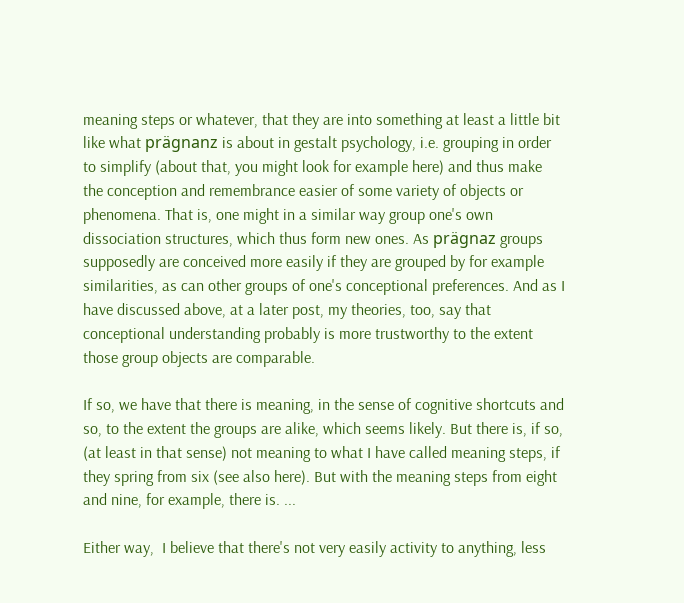meaning steps or whatever, that they are into something at least a little bit like what prägnanz is about in gestalt psychology, i.e. grouping in order to simplify (about that, you might look for example here) and thus make the conception and remembrance easier of some variety of objects or phenomena. That is, one might in a similar way group one's own dissociation structures, which thus form new ones. As prägnaz groups supposedly are conceived more easily if they are grouped by for example similarities, as can other groups of one's conceptional preferences. And as I have discussed above, at a later post, my theories, too, say that conceptional understanding probably is more trustworthy to the extent those group objects are comparable.

If so, we have that there is meaning, in the sense of cognitive shortcuts and so, to the extent the groups are alike, which seems likely. But there is, if so, (at least in that sense) not meaning to what I have called meaning steps, if they spring from six (see also here). But with the meaning steps from eight and nine, for example, there is. ...

Either way,  I believe that there's not very easily activity to anything, less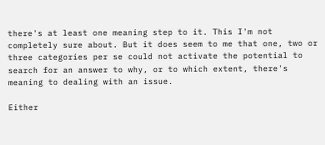there's at least one meaning step to it. This I'm not completely sure about. But it does seem to me that one, two or three categories per se could not activate the potential to search for an answer to why, or to which extent, there's meaning to dealing with an issue.

Either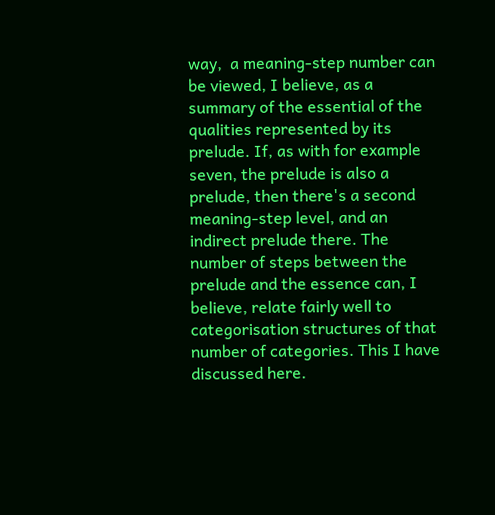way,  a meaning-step number can be viewed, I believe, as a summary of the essential of the qualities represented by its prelude. If, as with for example seven, the prelude is also a prelude, then there's a second meaning-step level, and an indirect prelude there. The number of steps between the prelude and the essence can, I believe, relate fairly well to categorisation structures of that number of categories. This I have discussed here.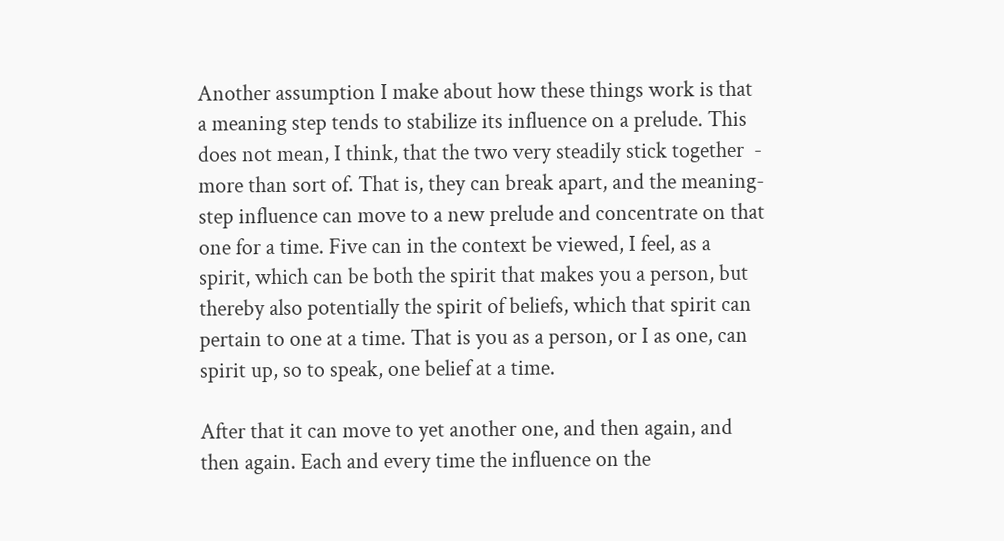Another assumption I make about how these things work is that a meaning step tends to stabilize its influence on a prelude. This does not mean, I think, that the two very steadily stick together  -  more than sort of. That is, they can break apart, and the meaning-step influence can move to a new prelude and concentrate on that one for a time. Five can in the context be viewed, I feel, as a spirit, which can be both the spirit that makes you a person, but thereby also potentially the spirit of beliefs, which that spirit can pertain to one at a time. That is you as a person, or I as one, can spirit up, so to speak, one belief at a time.

After that it can move to yet another one, and then again, and then again. Each and every time the influence on the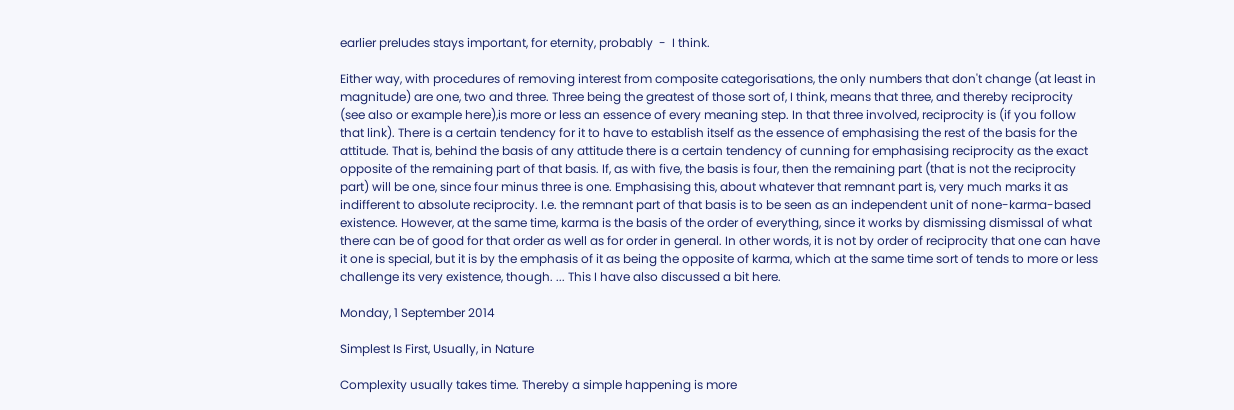earlier preludes stays important, for eternity, probably  -  I think.

Either way, with procedures of removing interest from composite categorisations, the only numbers that don't change (at least in magnitude) are one, two and three. Three being the greatest of those sort of, I think, means that three, and thereby reciprocity (see also or example here),is more or less an essence of every meaning step. In that three involved, reciprocity is (if you follow that link). There is a certain tendency for it to have to establish itself as the essence of emphasising the rest of the basis for the attitude. That is, behind the basis of any attitude there is a certain tendency of cunning for emphasising reciprocity as the exact opposite of the remaining part of that basis. If, as with five, the basis is four, then the remaining part (that is not the reciprocity part) will be one, since four minus three is one. Emphasising this, about whatever that remnant part is, very much marks it as indifferent to absolute reciprocity. I.e. the remnant part of that basis is to be seen as an independent unit of none-karma-based existence. However, at the same time, karma is the basis of the order of everything, since it works by dismissing dismissal of what there can be of good for that order as well as for order in general. In other words, it is not by order of reciprocity that one can have it one is special, but it is by the emphasis of it as being the opposite of karma, which at the same time sort of tends to more or less challenge its very existence, though. ... This I have also discussed a bit here.

Monday, 1 September 2014

Simplest Is First, Usually, in Nature

Complexity usually takes time. Thereby a simple happening is more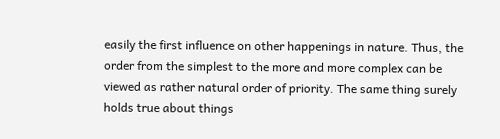easily the first influence on other happenings in nature. Thus, the order from the simplest to the more and more complex can be viewed as rather natural order of priority. The same thing surely holds true about things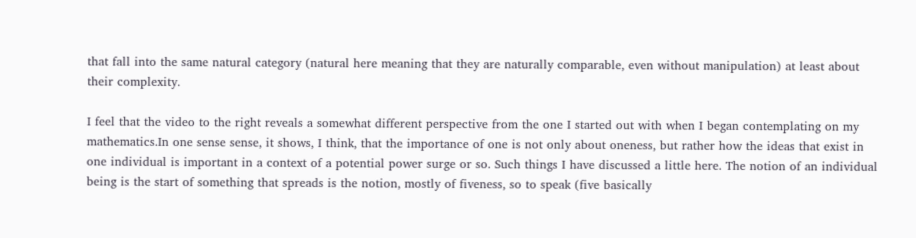that fall into the same natural category (natural here meaning that they are naturally comparable, even without manipulation) at least about their complexity.

I feel that the video to the right reveals a somewhat different perspective from the one I started out with when I began contemplating on my mathematics.In one sense sense, it shows, I think, that the importance of one is not only about oneness, but rather how the ideas that exist in one individual is important in a context of a potential power surge or so. Such things I have discussed a little here. The notion of an individual being is the start of something that spreads is the notion, mostly of fiveness, so to speak (five basically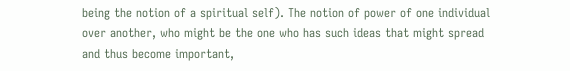being the notion of a spiritual self). The notion of power of one individual over another, who might be the one who has such ideas that might spread and thus become important,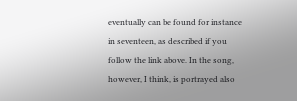eventually can be found for instance in seventeen, as described if you follow the link above. In the song, however, I think, is portrayed also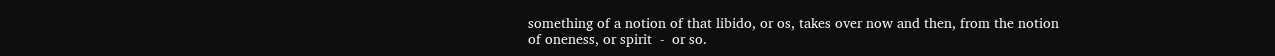something of a notion of that libido, or os, takes over now and then, from the notion of oneness, or spirit  -  or so.